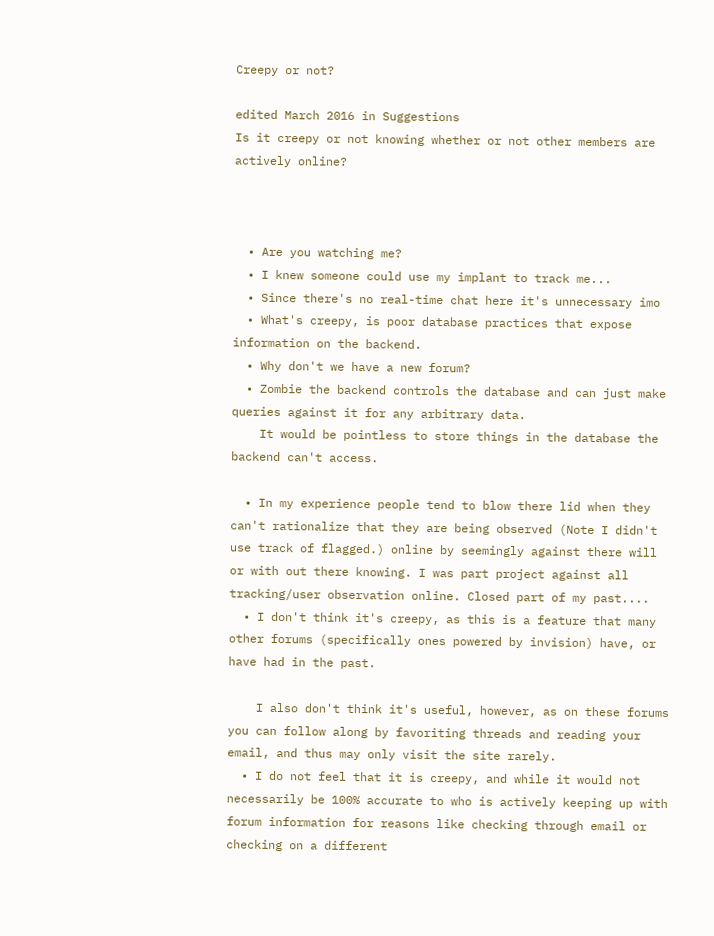Creepy or not?

edited March 2016 in Suggestions
Is it creepy or not knowing whether or not other members are actively online?



  • Are you watching me?
  • I knew someone could use my implant to track me...
  • Since there's no real-time chat here it's unnecessary imo
  • What's creepy, is poor database practices that expose information on the backend.
  • Why don't we have a new forum?
  • Zombie the backend controls the database and can just make queries against it for any arbitrary data.
    It would be pointless to store things in the database the backend can't access.

  • In my experience people tend to blow there lid when they can't rationalize that they are being observed (Note I didn't use track of flagged.) online by seemingly against there will or with out there knowing. I was part project against all tracking/user observation online. Closed part of my past....
  • I don't think it's creepy, as this is a feature that many other forums (specifically ones powered by invision) have, or have had in the past.

    I also don't think it's useful, however, as on these forums you can follow along by favoriting threads and reading your email, and thus may only visit the site rarely.
  • I do not feel that it is creepy, and while it would not necessarily be 100% accurate to who is actively keeping up with forum information for reasons like checking through email or checking on a different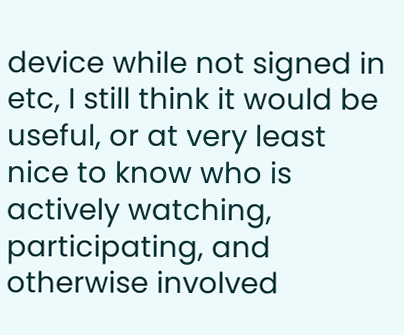device while not signed in etc, I still think it would be useful, or at very least nice to know who is actively watching, participating, and otherwise involved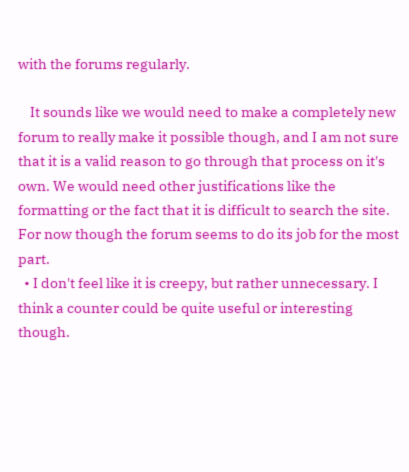with the forums regularly.

    It sounds like we would need to make a completely new forum to really make it possible though, and I am not sure that it is a valid reason to go through that process on it's own. We would need other justifications like the formatting or the fact that it is difficult to search the site. For now though the forum seems to do its job for the most part.
  • I don't feel like it is creepy, but rather unnecessary. I think a counter could be quite useful or interesting though.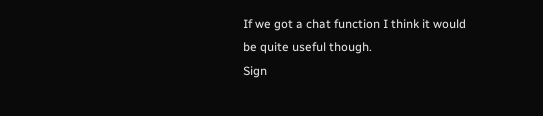If we got a chat function I think it would be quite useful though.
Sign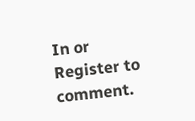In or Register to comment.